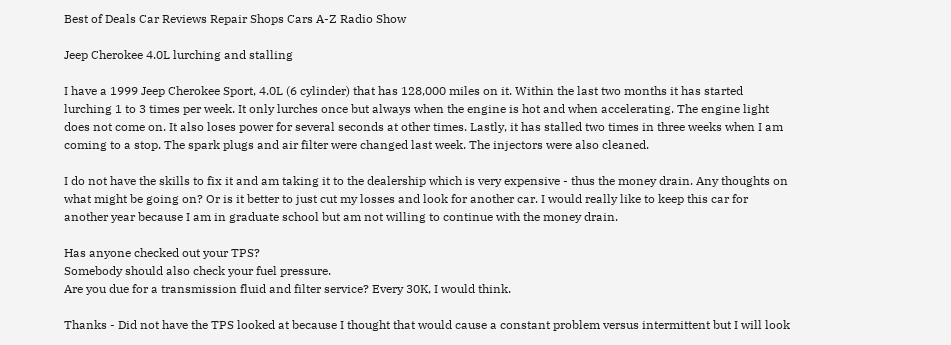Best of Deals Car Reviews Repair Shops Cars A-Z Radio Show

Jeep Cherokee 4.0L lurching and stalling

I have a 1999 Jeep Cherokee Sport, 4.0L (6 cylinder) that has 128,000 miles on it. Within the last two months it has started lurching 1 to 3 times per week. It only lurches once but always when the engine is hot and when accelerating. The engine light does not come on. It also loses power for several seconds at other times. Lastly, it has stalled two times in three weeks when I am coming to a stop. The spark plugs and air filter were changed last week. The injectors were also cleaned.

I do not have the skills to fix it and am taking it to the dealership which is very expensive - thus the money drain. Any thoughts on what might be going on? Or is it better to just cut my losses and look for another car. I would really like to keep this car for another year because I am in graduate school but am not willing to continue with the money drain.

Has anyone checked out your TPS?
Somebody should also check your fuel pressure.
Are you due for a transmission fluid and filter service? Every 30K, I would think.

Thanks - Did not have the TPS looked at because I thought that would cause a constant problem versus intermittent but I will look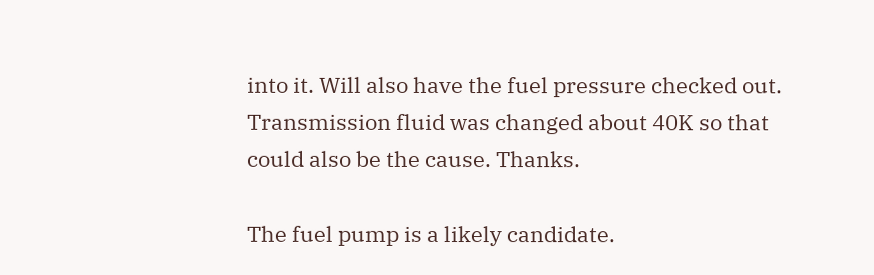into it. Will also have the fuel pressure checked out. Transmission fluid was changed about 40K so that could also be the cause. Thanks.

The fuel pump is a likely candidate.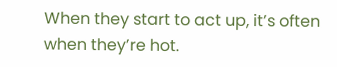When they start to act up, it’s often when they’re hot.